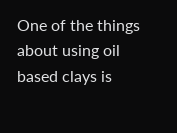One of the things about using oil based clays is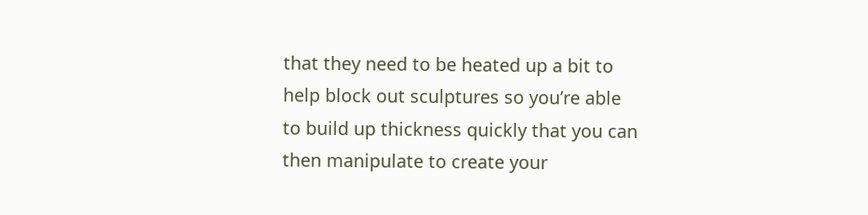that they need to be heated up a bit to help block out sculptures so you’re able to build up thickness quickly that you can then manipulate to create your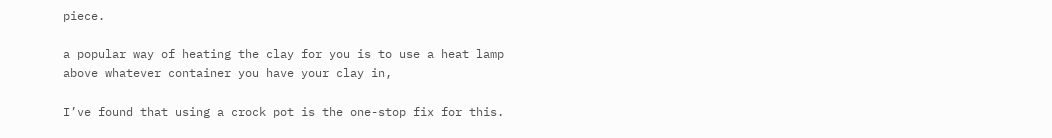piece.

a popular way of heating the clay for you is to use a heat lamp above whatever container you have your clay in,

I’ve found that using a crock pot is the one-stop fix for this.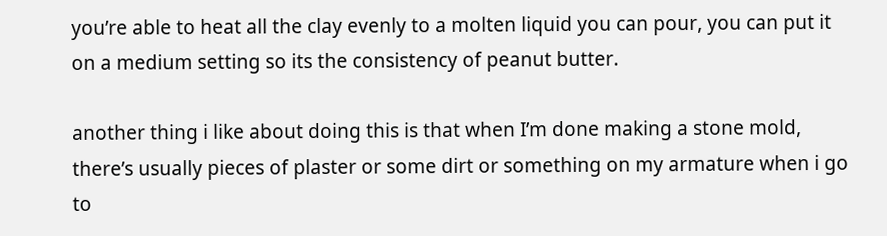you’re able to heat all the clay evenly to a molten liquid you can pour, you can put it on a medium setting so its the consistency of peanut butter.

another thing i like about doing this is that when I’m done making a stone mold, there’s usually pieces of plaster or some dirt or something on my armature when i go to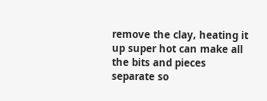remove the clay, heating it up super hot can make all the bits and pieces separate so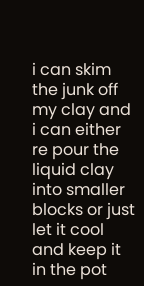i can skim the junk off my clay and i can either re pour the liquid clay into smaller blocks or just let it cool and keep it in the pot